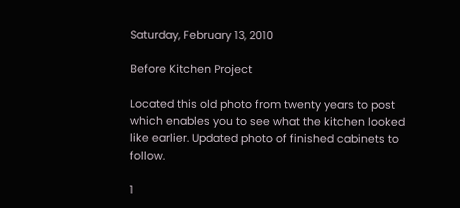Saturday, February 13, 2010

Before Kitchen Project

Located this old photo from twenty years to post which enables you to see what the kitchen looked like earlier. Updated photo of finished cabinets to follow.

1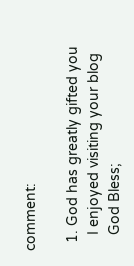comment:

  1. God has greatly gifted you
    I enjoyed visiting your blog
    God Bless;